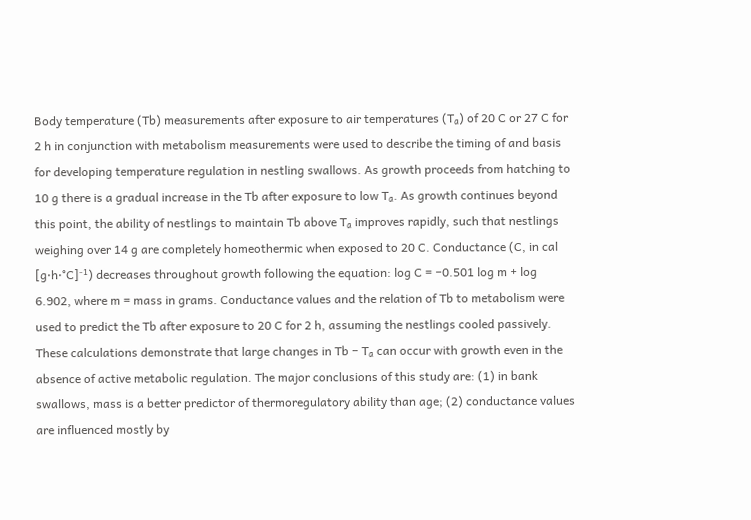Body temperature (Tb) measurements after exposure to air temperatures (Tₐ) of 20 C or 27 C for 2 h in conjunction with metabolism measurements were used to describe the timing of and basis for developing temperature regulation in nestling swallows. As growth proceeds from hatching to 10 g there is a gradual increase in the Tb after exposure to low Tₐ. As growth continues beyond this point, the ability of nestlings to maintain Tb above Tₐ improves rapidly, such that nestlings weighing over 14 g are completely homeothermic when exposed to 20 C. Conductance (C, in cal [g⋅h⋅°C]⁻¹) decreases throughout growth following the equation: log C = −0.501 log m + log 6.902, where m = mass in grams. Conductance values and the relation of Tb to metabolism were used to predict the Tb after exposure to 20 C for 2 h, assuming the nestlings cooled passively. These calculations demonstrate that large changes in Tb − Tₐ can occur with growth even in the absence of active metabolic regulation. The major conclusions of this study are: (1) in bank swallows, mass is a better predictor of thermoregulatory ability than age; (2) conductance values are influenced mostly by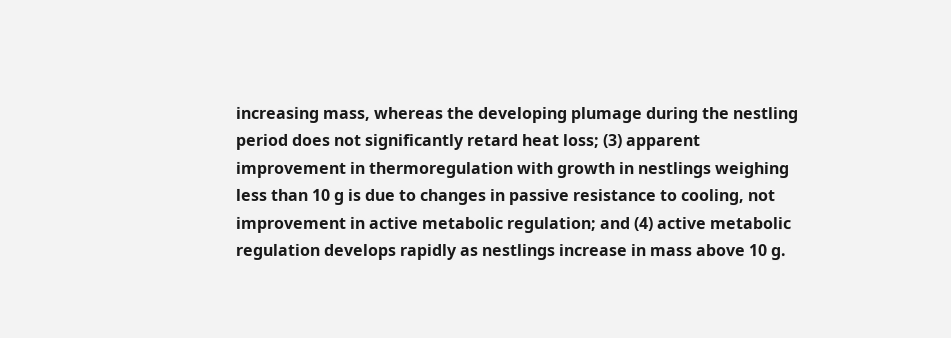increasing mass, whereas the developing plumage during the nestling period does not significantly retard heat loss; (3) apparent improvement in thermoregulation with growth in nestlings weighing less than 10 g is due to changes in passive resistance to cooling, not improvement in active metabolic regulation; and (4) active metabolic regulation develops rapidly as nestlings increase in mass above 10 g.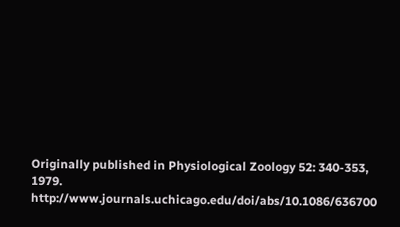Originally published in Physiological Zoology 52: 340-353, 1979. http://www.journals.uchicago.edu/doi/abs/10.1086/636700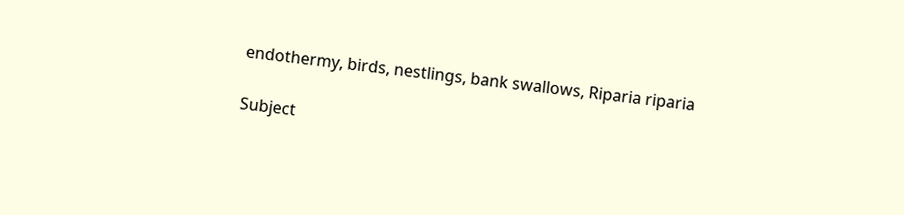endothermy, birds, nestlings, bank swallows, Riparia riparia

Subject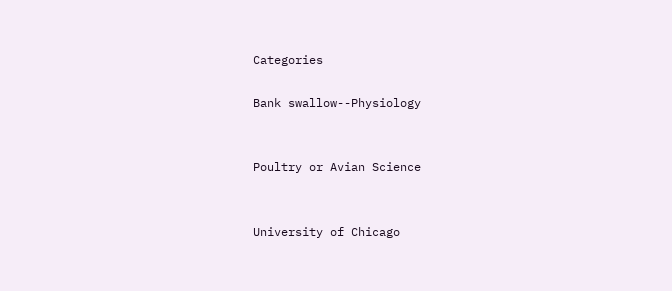Categories

Bank swallow--Physiology


Poultry or Avian Science


University of Chicago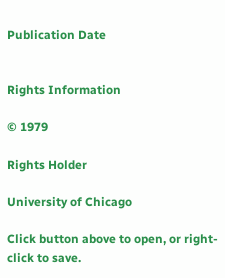Publication Date


Rights Information

© 1979

Rights Holder

University of Chicago

Click button above to open, or right-click to save.